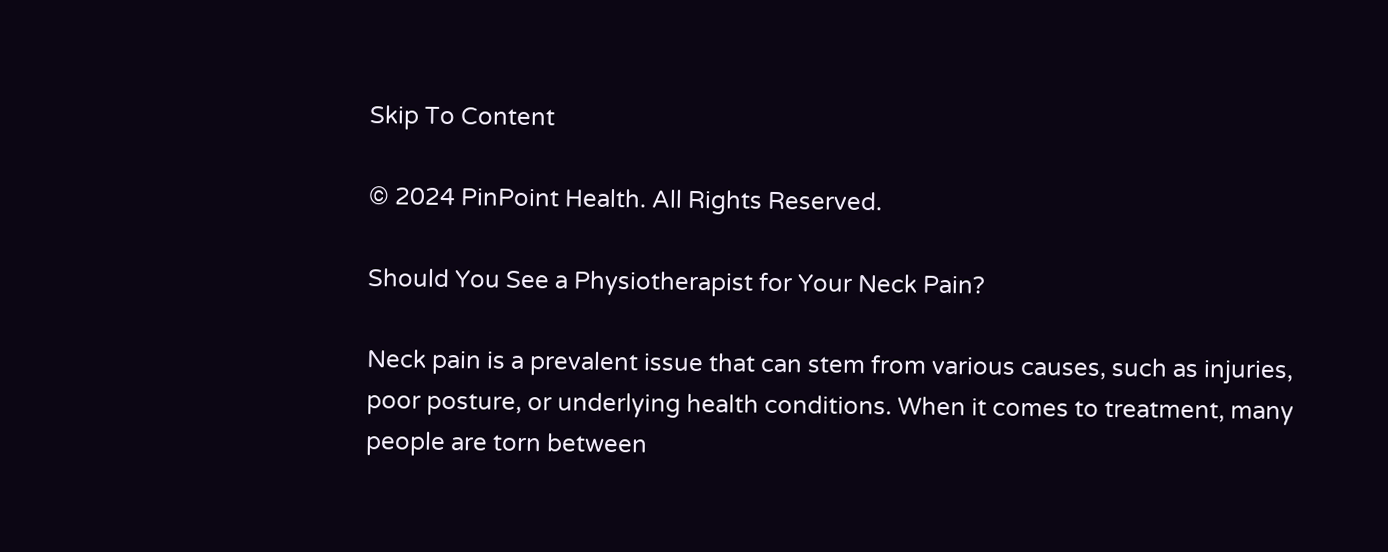Skip To Content

© 2024 PinPoint Health. All Rights Reserved.

Should You See a Physiotherapist for Your Neck Pain?

Neck pain is a prevalent issue that can stem from various causes, such as injuries, poor posture, or underlying health conditions. When it comes to treatment, many people are torn between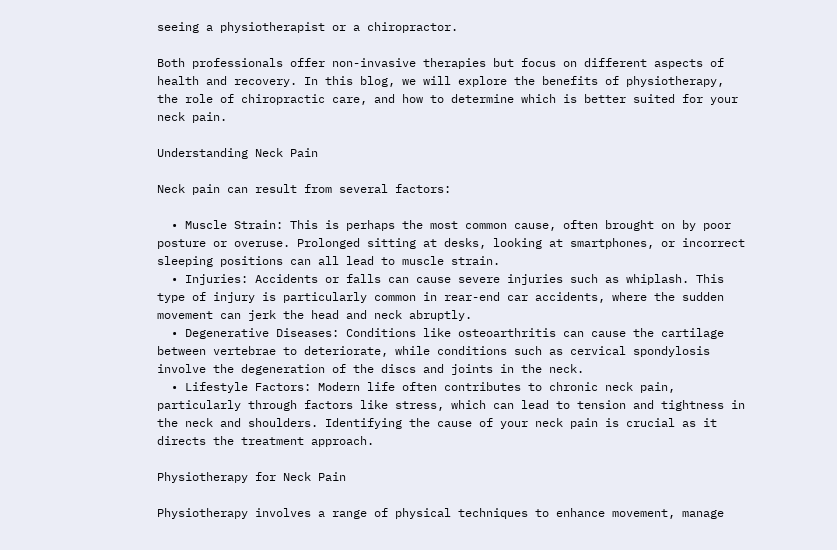seeing a physiotherapist or a chiropractor.

Both professionals offer non-invasive therapies but focus on different aspects of health and recovery. In this blog, we will explore the benefits of physiotherapy, the role of chiropractic care, and how to determine which is better suited for your neck pain.

Understanding Neck Pain

Neck pain can result from several factors:

  • Muscle Strain: This is perhaps the most common cause, often brought on by poor posture or overuse. Prolonged sitting at desks, looking at smartphones, or incorrect sleeping positions can all lead to muscle strain.
  • Injuries: Accidents or falls can cause severe injuries such as whiplash. This type of injury is particularly common in rear-end car accidents, where the sudden movement can jerk the head and neck abruptly.
  • Degenerative Diseases: Conditions like osteoarthritis can cause the cartilage between vertebrae to deteriorate, while conditions such as cervical spondylosis involve the degeneration of the discs and joints in the neck.
  • Lifestyle Factors: Modern life often contributes to chronic neck pain, particularly through factors like stress, which can lead to tension and tightness in the neck and shoulders. Identifying the cause of your neck pain is crucial as it directs the treatment approach.

Physiotherapy for Neck Pain

Physiotherapy involves a range of physical techniques to enhance movement, manage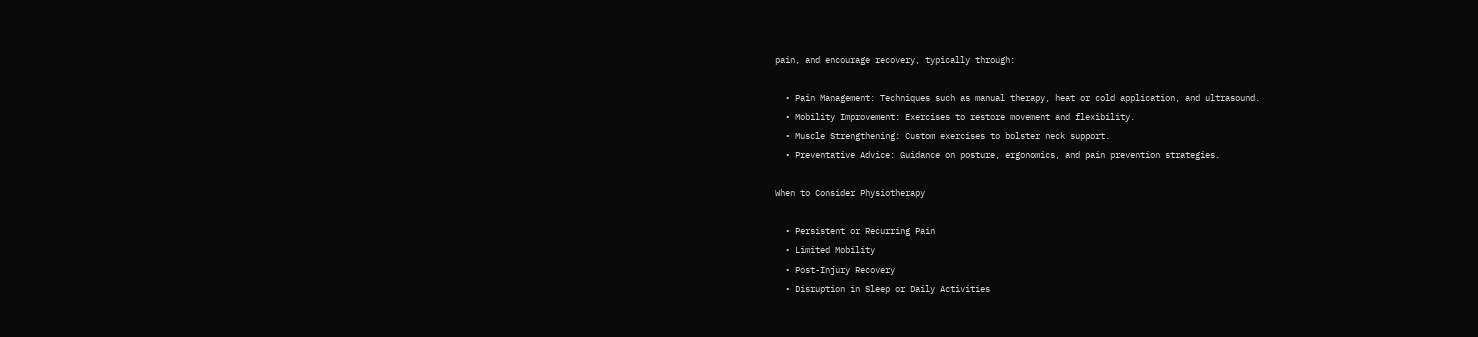pain, and encourage recovery, typically through:

  • Pain Management: Techniques such as manual therapy, heat or cold application, and ultrasound.
  • Mobility Improvement: Exercises to restore movement and flexibility.
  • Muscle Strengthening: Custom exercises to bolster neck support.
  • Preventative Advice: Guidance on posture, ergonomics, and pain prevention strategies.

When to Consider Physiotherapy

  • Persistent or Recurring Pain
  • Limited Mobility
  • Post-Injury Recovery
  • Disruption in Sleep or Daily Activities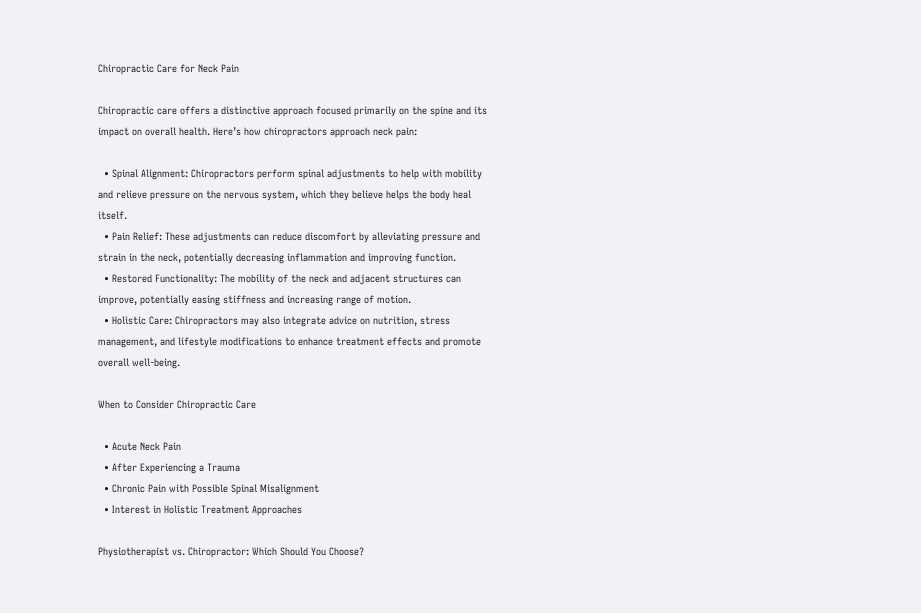Chiropractic Care for Neck Pain

Chiropractic care offers a distinctive approach focused primarily on the spine and its impact on overall health. Here’s how chiropractors approach neck pain:

  • Spinal Alignment: Chiropractors perform spinal adjustments to help with mobility and relieve pressure on the nervous system, which they believe helps the body heal itself.
  • Pain Relief: These adjustments can reduce discomfort by alleviating pressure and strain in the neck, potentially decreasing inflammation and improving function.
  • Restored Functionality: The mobility of the neck and adjacent structures can improve, potentially easing stiffness and increasing range of motion.
  • Holistic Care: Chiropractors may also integrate advice on nutrition, stress management, and lifestyle modifications to enhance treatment effects and promote overall well-being.

When to Consider Chiropractic Care

  • Acute Neck Pain
  • After Experiencing a Trauma
  • Chronic Pain with Possible Spinal Misalignment
  • Interest in Holistic Treatment Approaches

Physiotherapist vs. Chiropractor: Which Should You Choose?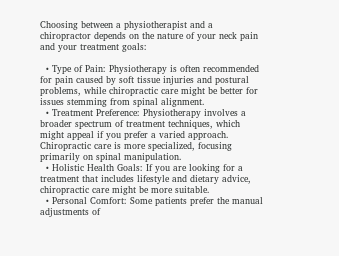Choosing between a physiotherapist and a chiropractor depends on the nature of your neck pain and your treatment goals:

  • Type of Pain: Physiotherapy is often recommended for pain caused by soft tissue injuries and postural problems, while chiropractic care might be better for issues stemming from spinal alignment.
  • Treatment Preference: Physiotherapy involves a broader spectrum of treatment techniques, which might appeal if you prefer a varied approach. Chiropractic care is more specialized, focusing primarily on spinal manipulation.
  • Holistic Health Goals: If you are looking for a treatment that includes lifestyle and dietary advice, chiropractic care might be more suitable.
  • Personal Comfort: Some patients prefer the manual adjustments of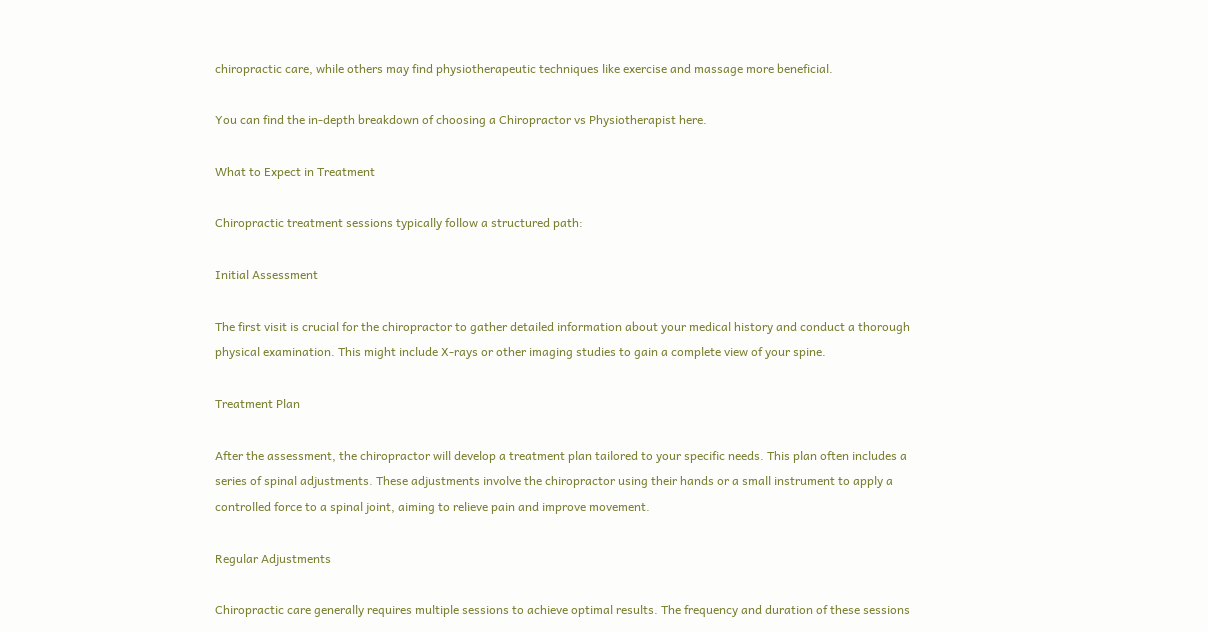chiropractic care, while others may find physiotherapeutic techniques like exercise and massage more beneficial.

You can find the in-depth breakdown of choosing a Chiropractor vs Physiotherapist here.

What to Expect in Treatment

Chiropractic treatment sessions typically follow a structured path:

Initial Assessment

The first visit is crucial for the chiropractor to gather detailed information about your medical history and conduct a thorough physical examination. This might include X-rays or other imaging studies to gain a complete view of your spine.

Treatment Plan

After the assessment, the chiropractor will develop a treatment plan tailored to your specific needs. This plan often includes a series of spinal adjustments. These adjustments involve the chiropractor using their hands or a small instrument to apply a controlled force to a spinal joint, aiming to relieve pain and improve movement.

Regular Adjustments

Chiropractic care generally requires multiple sessions to achieve optimal results. The frequency and duration of these sessions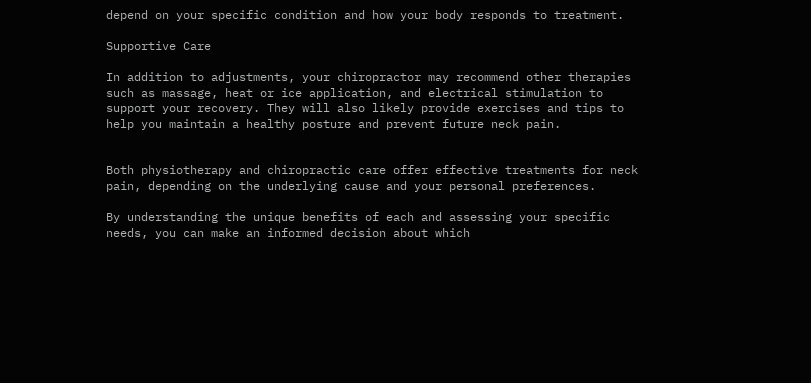depend on your specific condition and how your body responds to treatment.

Supportive Care

In addition to adjustments, your chiropractor may recommend other therapies such as massage, heat or ice application, and electrical stimulation to support your recovery. They will also likely provide exercises and tips to help you maintain a healthy posture and prevent future neck pain.


Both physiotherapy and chiropractic care offer effective treatments for neck pain, depending on the underlying cause and your personal preferences.

By understanding the unique benefits of each and assessing your specific needs, you can make an informed decision about which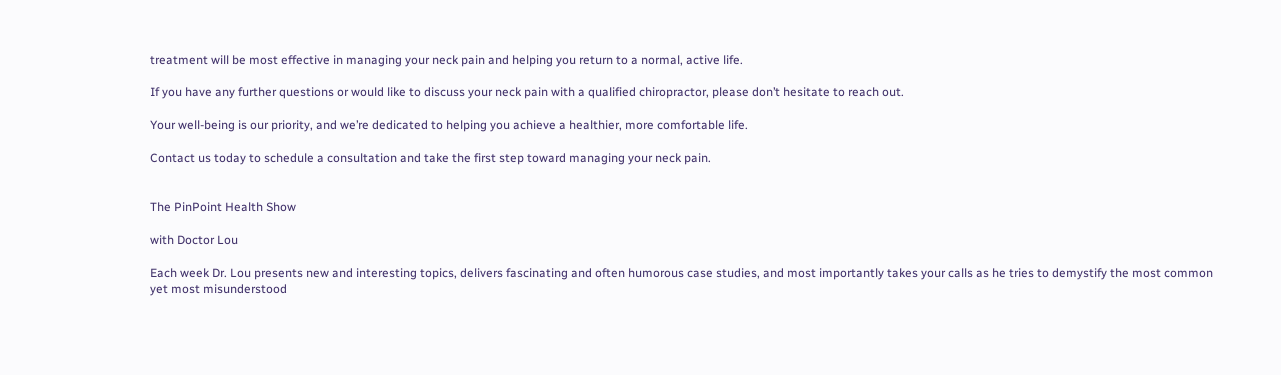treatment will be most effective in managing your neck pain and helping you return to a normal, active life.

If you have any further questions or would like to discuss your neck pain with a qualified chiropractor, please don’t hesitate to reach out.

Your well-being is our priority, and we’re dedicated to helping you achieve a healthier, more comfortable life.

Contact us today to schedule a consultation and take the first step toward managing your neck pain.


The PinPoint Health Show

with Doctor Lou

Each week Dr. Lou presents new and interesting topics, delivers fascinating and often humorous case studies, and most importantly takes your calls as he tries to demystify the most common yet most misunderstood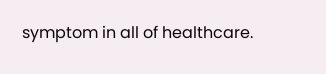symptom in all of healthcare.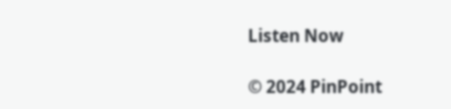Listen Now

© 2024 PinPoint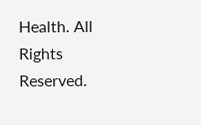Health. All Rights Reserved.